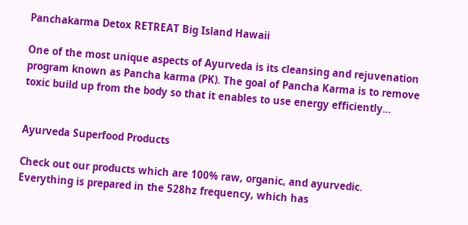Panchakarma Detox RETREAT Big Island Hawaii

One of the most unique aspects of Ayurveda is its cleansing and rejuvenation program known as Pancha karma (PK). The goal of Pancha Karma is to remove toxic build up from the body so that it enables to use energy efficiently…


Ayurveda Superfood Products

Check out our products which are 100% raw, organic, and ayurvedic. Everything is prepared in the 528hz frequency, which has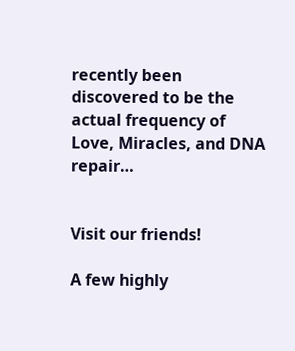recently been discovered to be the actual frequency of Love, Miracles, and DNA repair…


Visit our friends!

A few highly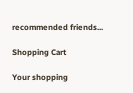recommended friends...

Shopping Cart

Your shopping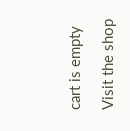cart is empty

Visit the shop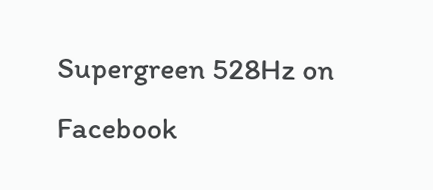Supergreen 528Hz on Facebook